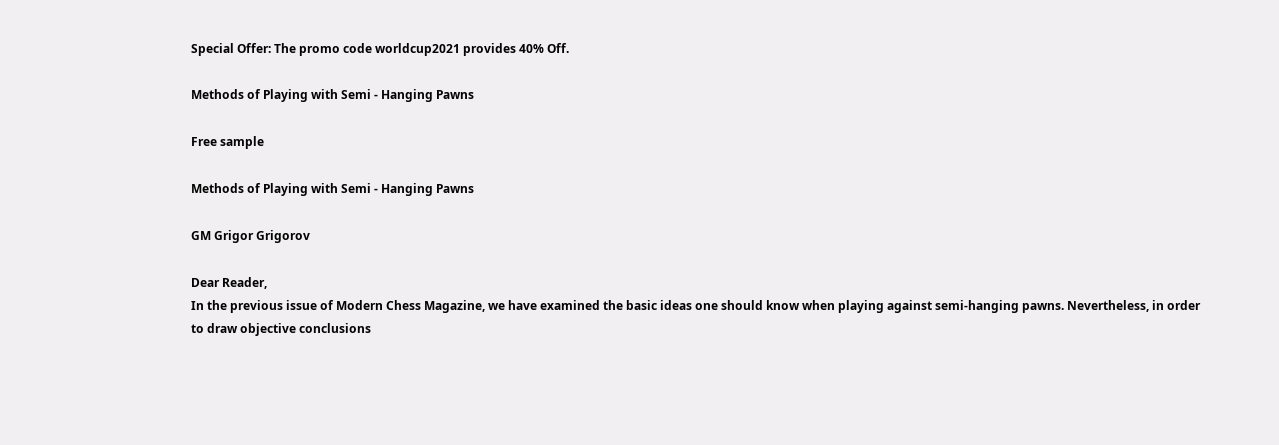Special Offer: The promo code worldcup2021 provides 40% Off.

Methods of Playing with Semi - Hanging Pawns

Free sample

Methods of Playing with Semi - Hanging Pawns

GM Grigor Grigorov

Dear Reader,
In the previous issue of Modern Chess Magazine, we have examined the basic ideas one should know when playing against semi-hanging pawns. Nevertheless, in order to draw objective conclusions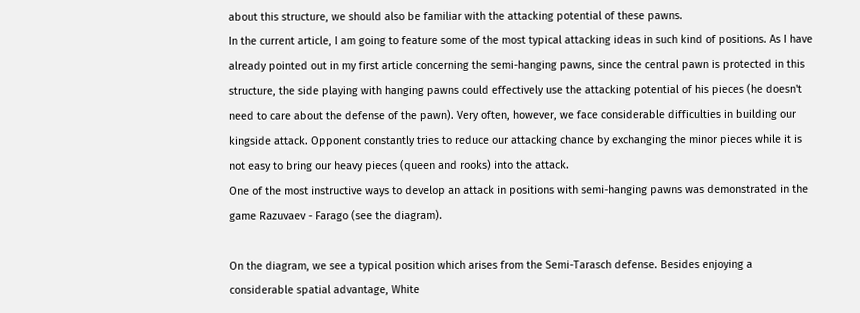about this structure, we should also be familiar with the attacking potential of these pawns.
In the current article, I am going to feature some of the most typical attacking ideas in such kind of positions. As I have already pointed out in my first article concerning the semi-hanging pawns, since the central pawn is protected in this structure, the side playing with hanging pawns could effectively use the attacking potential of his pieces (he doesn't need to care about the defense of the pawn). Very often, however, we face considerable difficulties in building our kingside attack. Opponent constantly tries to reduce our attacking chance by exchanging the minor pieces while it is not easy to bring our heavy pieces (queen and rooks) into the attack.
One of the most instructive ways to develop an attack in positions with semi-hanging pawns was demonstrated in the game Razuvaev - Farago (see the diagram).

On the diagram, we see a typical position which arises from the Semi-Tarasch defense. Besides enjoying a considerable spatial advantage, White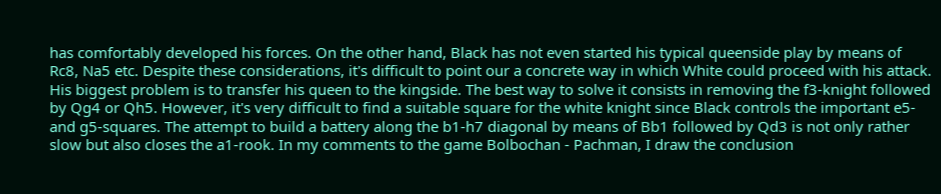has comfortably developed his forces. On the other hand, Black has not even started his typical queenside play by means of Rc8, Na5 etc. Despite these considerations, it's difficult to point our a concrete way in which White could proceed with his attack. His biggest problem is to transfer his queen to the kingside. The best way to solve it consists in removing the f3-knight followed by Qg4 or Qh5. However, it's very difficult to find a suitable square for the white knight since Black controls the important e5-and g5-squares. The attempt to build a battery along the b1-h7 diagonal by means of Bb1 followed by Qd3 is not only rather slow but also closes the a1-rook. In my comments to the game Bolbochan - Pachman, I draw the conclusion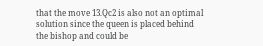that the move 13.Qc2 is also not an optimal solution since the queen is placed behind the bishop and could be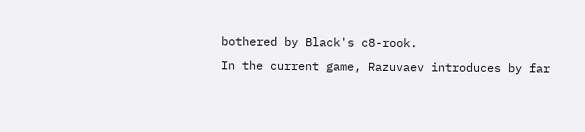bothered by Black's c8-rook.
In the current game, Razuvaev introduces by far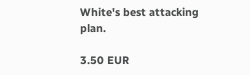White's best attacking plan.

3.50 EUR